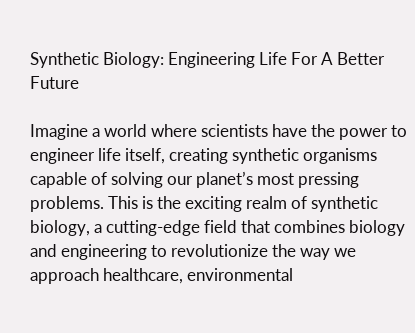Synthetic Biology: Engineering Life For A Better Future

Imagine a world where scientists have the power to engineer life itself, creating synthetic organisms capable of solving our planet’s most pressing problems. This is the exciting realm of synthetic biology, a cutting-edge field that combines biology and engineering to revolutionize the way we approach healthcare, environmental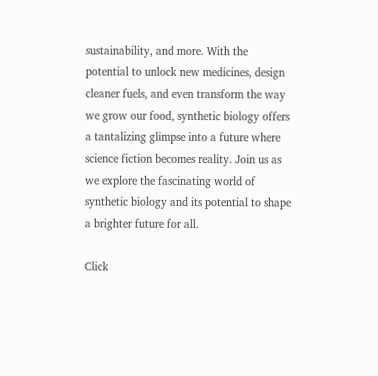sustainability, and more. With the potential to unlock new medicines, design cleaner fuels, and even transform the way we grow our food, synthetic biology offers a tantalizing glimpse into a future where science fiction becomes reality. Join us as we explore the fascinating world of synthetic biology and its potential to shape a brighter future for all.

Click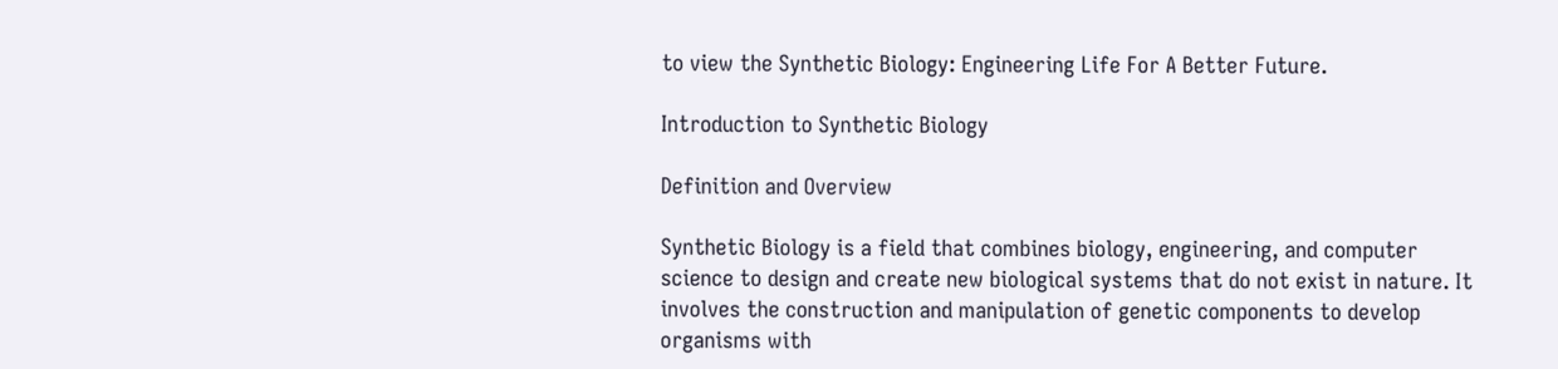to view the Synthetic Biology: Engineering Life For A Better Future.

Introduction to Synthetic Biology

Definition and Overview

Synthetic Biology is a field that combines biology, engineering, and computer science to design and create new biological systems that do not exist in nature. It involves the construction and manipulation of genetic components to develop organisms with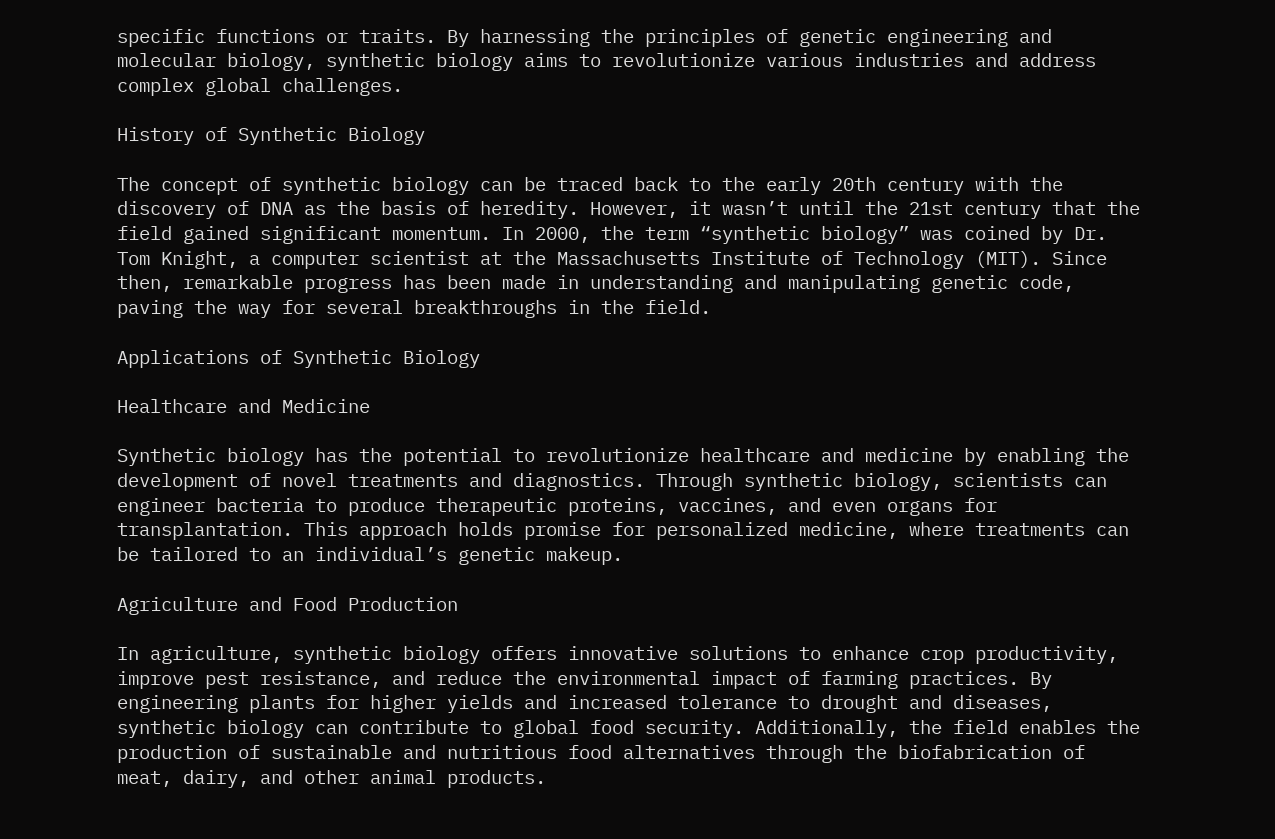specific functions or traits. By harnessing the principles of genetic engineering and molecular biology, synthetic biology aims to revolutionize various industries and address complex global challenges.

History of Synthetic Biology

The concept of synthetic biology can be traced back to the early 20th century with the discovery of DNA as the basis of heredity. However, it wasn’t until the 21st century that the field gained significant momentum. In 2000, the term “synthetic biology” was coined by Dr. Tom Knight, a computer scientist at the Massachusetts Institute of Technology (MIT). Since then, remarkable progress has been made in understanding and manipulating genetic code, paving the way for several breakthroughs in the field.

Applications of Synthetic Biology

Healthcare and Medicine

Synthetic biology has the potential to revolutionize healthcare and medicine by enabling the development of novel treatments and diagnostics. Through synthetic biology, scientists can engineer bacteria to produce therapeutic proteins, vaccines, and even organs for transplantation. This approach holds promise for personalized medicine, where treatments can be tailored to an individual’s genetic makeup.

Agriculture and Food Production

In agriculture, synthetic biology offers innovative solutions to enhance crop productivity, improve pest resistance, and reduce the environmental impact of farming practices. By engineering plants for higher yields and increased tolerance to drought and diseases, synthetic biology can contribute to global food security. Additionally, the field enables the production of sustainable and nutritious food alternatives through the biofabrication of meat, dairy, and other animal products.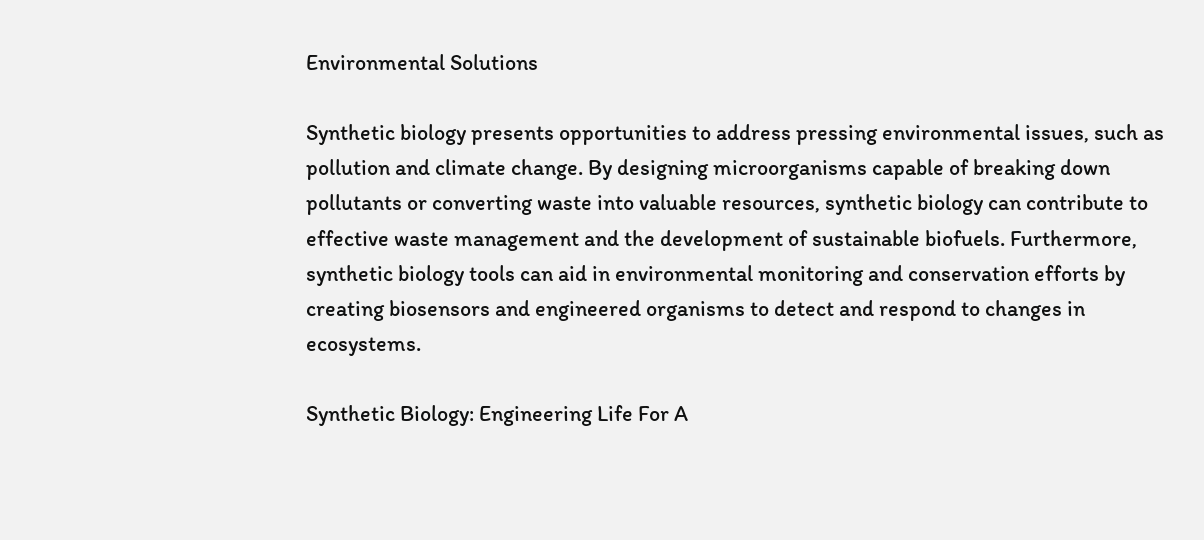Environmental Solutions

Synthetic biology presents opportunities to address pressing environmental issues, such as pollution and climate change. By designing microorganisms capable of breaking down pollutants or converting waste into valuable resources, synthetic biology can contribute to effective waste management and the development of sustainable biofuels. Furthermore, synthetic biology tools can aid in environmental monitoring and conservation efforts by creating biosensors and engineered organisms to detect and respond to changes in ecosystems.

Synthetic Biology: Engineering Life For A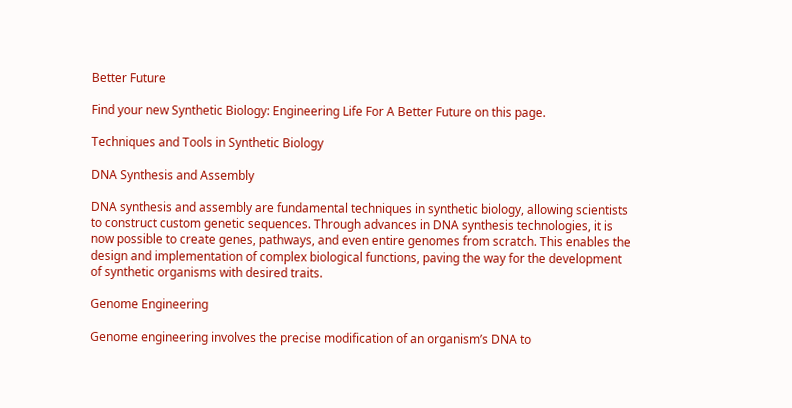Better Future

Find your new Synthetic Biology: Engineering Life For A Better Future on this page.

Techniques and Tools in Synthetic Biology

DNA Synthesis and Assembly

DNA synthesis and assembly are fundamental techniques in synthetic biology, allowing scientists to construct custom genetic sequences. Through advances in DNA synthesis technologies, it is now possible to create genes, pathways, and even entire genomes from scratch. This enables the design and implementation of complex biological functions, paving the way for the development of synthetic organisms with desired traits.

Genome Engineering

Genome engineering involves the precise modification of an organism’s DNA to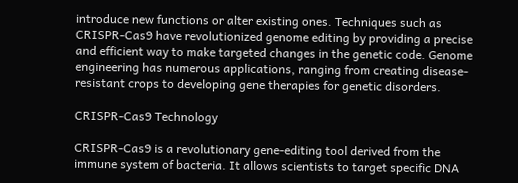introduce new functions or alter existing ones. Techniques such as CRISPR-Cas9 have revolutionized genome editing by providing a precise and efficient way to make targeted changes in the genetic code. Genome engineering has numerous applications, ranging from creating disease-resistant crops to developing gene therapies for genetic disorders.

CRISPR-Cas9 Technology

CRISPR-Cas9 is a revolutionary gene-editing tool derived from the immune system of bacteria. It allows scientists to target specific DNA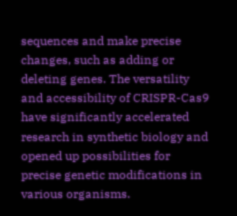sequences and make precise changes, such as adding or deleting genes. The versatility and accessibility of CRISPR-Cas9 have significantly accelerated research in synthetic biology and opened up possibilities for precise genetic modifications in various organisms.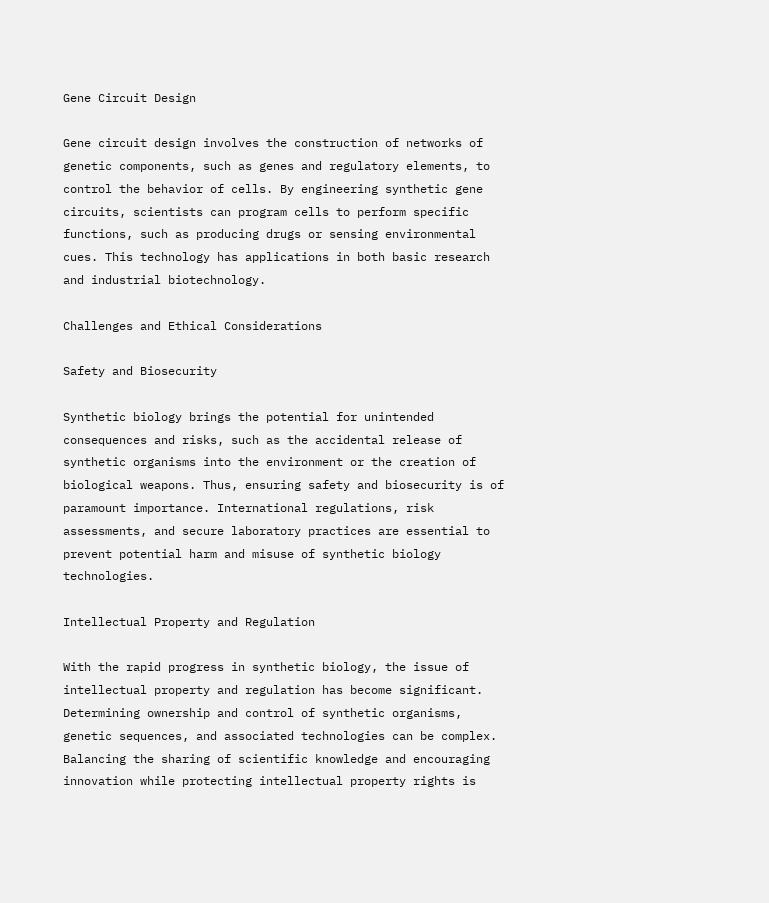Gene Circuit Design

Gene circuit design involves the construction of networks of genetic components, such as genes and regulatory elements, to control the behavior of cells. By engineering synthetic gene circuits, scientists can program cells to perform specific functions, such as producing drugs or sensing environmental cues. This technology has applications in both basic research and industrial biotechnology.

Challenges and Ethical Considerations

Safety and Biosecurity

Synthetic biology brings the potential for unintended consequences and risks, such as the accidental release of synthetic organisms into the environment or the creation of biological weapons. Thus, ensuring safety and biosecurity is of paramount importance. International regulations, risk assessments, and secure laboratory practices are essential to prevent potential harm and misuse of synthetic biology technologies.

Intellectual Property and Regulation

With the rapid progress in synthetic biology, the issue of intellectual property and regulation has become significant. Determining ownership and control of synthetic organisms, genetic sequences, and associated technologies can be complex. Balancing the sharing of scientific knowledge and encouraging innovation while protecting intellectual property rights is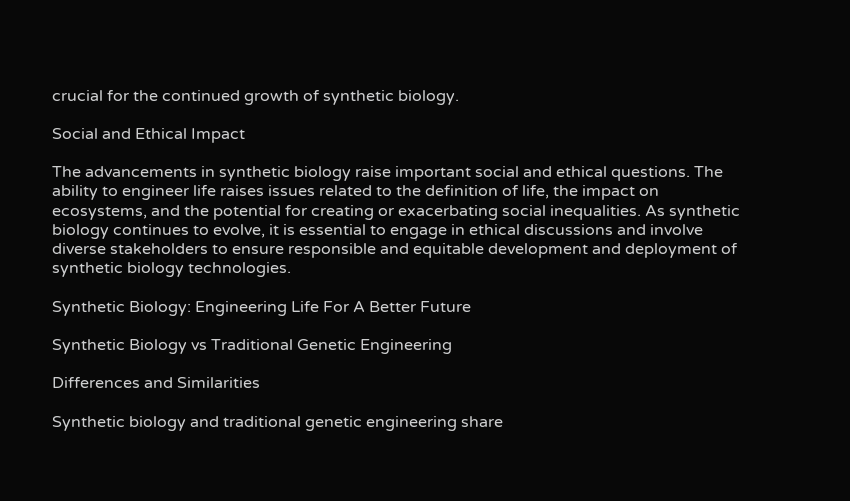crucial for the continued growth of synthetic biology.

Social and Ethical Impact

The advancements in synthetic biology raise important social and ethical questions. The ability to engineer life raises issues related to the definition of life, the impact on ecosystems, and the potential for creating or exacerbating social inequalities. As synthetic biology continues to evolve, it is essential to engage in ethical discussions and involve diverse stakeholders to ensure responsible and equitable development and deployment of synthetic biology technologies.

Synthetic Biology: Engineering Life For A Better Future

Synthetic Biology vs Traditional Genetic Engineering

Differences and Similarities

Synthetic biology and traditional genetic engineering share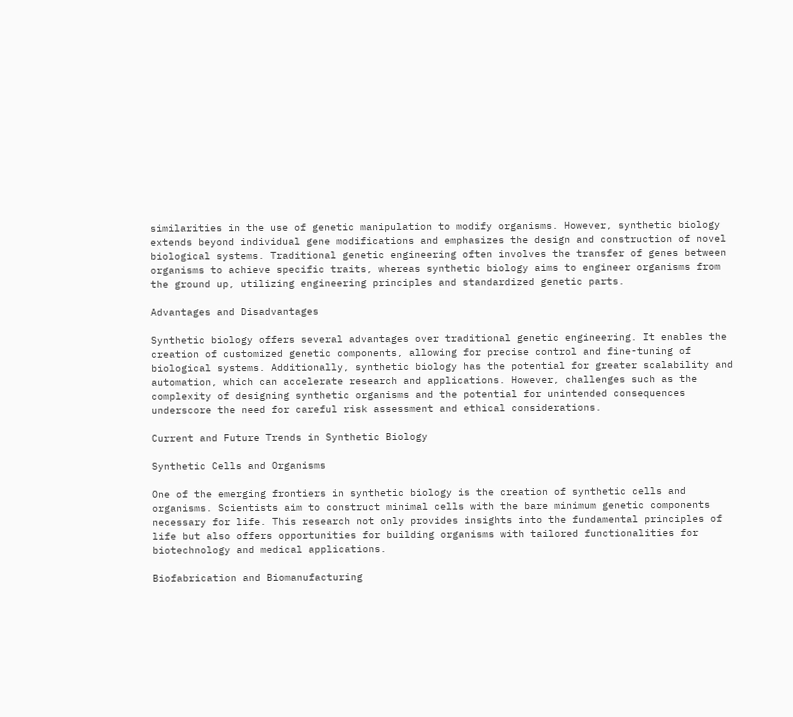similarities in the use of genetic manipulation to modify organisms. However, synthetic biology extends beyond individual gene modifications and emphasizes the design and construction of novel biological systems. Traditional genetic engineering often involves the transfer of genes between organisms to achieve specific traits, whereas synthetic biology aims to engineer organisms from the ground up, utilizing engineering principles and standardized genetic parts.

Advantages and Disadvantages

Synthetic biology offers several advantages over traditional genetic engineering. It enables the creation of customized genetic components, allowing for precise control and fine-tuning of biological systems. Additionally, synthetic biology has the potential for greater scalability and automation, which can accelerate research and applications. However, challenges such as the complexity of designing synthetic organisms and the potential for unintended consequences underscore the need for careful risk assessment and ethical considerations.

Current and Future Trends in Synthetic Biology

Synthetic Cells and Organisms

One of the emerging frontiers in synthetic biology is the creation of synthetic cells and organisms. Scientists aim to construct minimal cells with the bare minimum genetic components necessary for life. This research not only provides insights into the fundamental principles of life but also offers opportunities for building organisms with tailored functionalities for biotechnology and medical applications.

Biofabrication and Biomanufacturing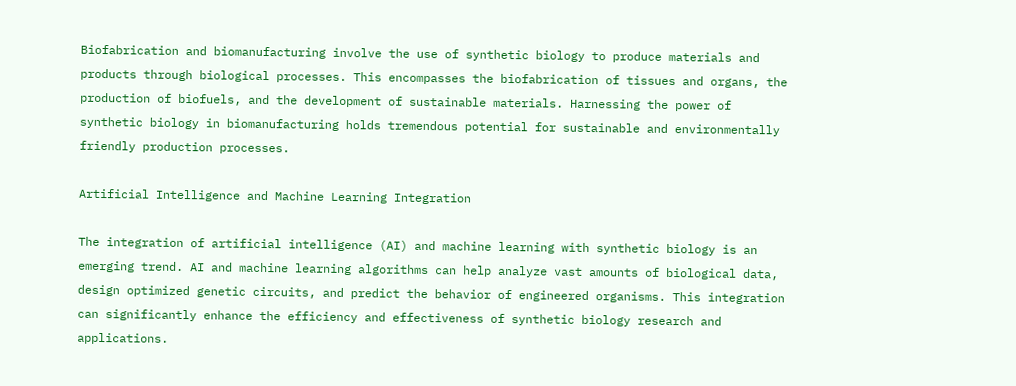Biofabrication and biomanufacturing involve the use of synthetic biology to produce materials and products through biological processes. This encompasses the biofabrication of tissues and organs, the production of biofuels, and the development of sustainable materials. Harnessing the power of synthetic biology in biomanufacturing holds tremendous potential for sustainable and environmentally friendly production processes.

Artificial Intelligence and Machine Learning Integration

The integration of artificial intelligence (AI) and machine learning with synthetic biology is an emerging trend. AI and machine learning algorithms can help analyze vast amounts of biological data, design optimized genetic circuits, and predict the behavior of engineered organisms. This integration can significantly enhance the efficiency and effectiveness of synthetic biology research and applications.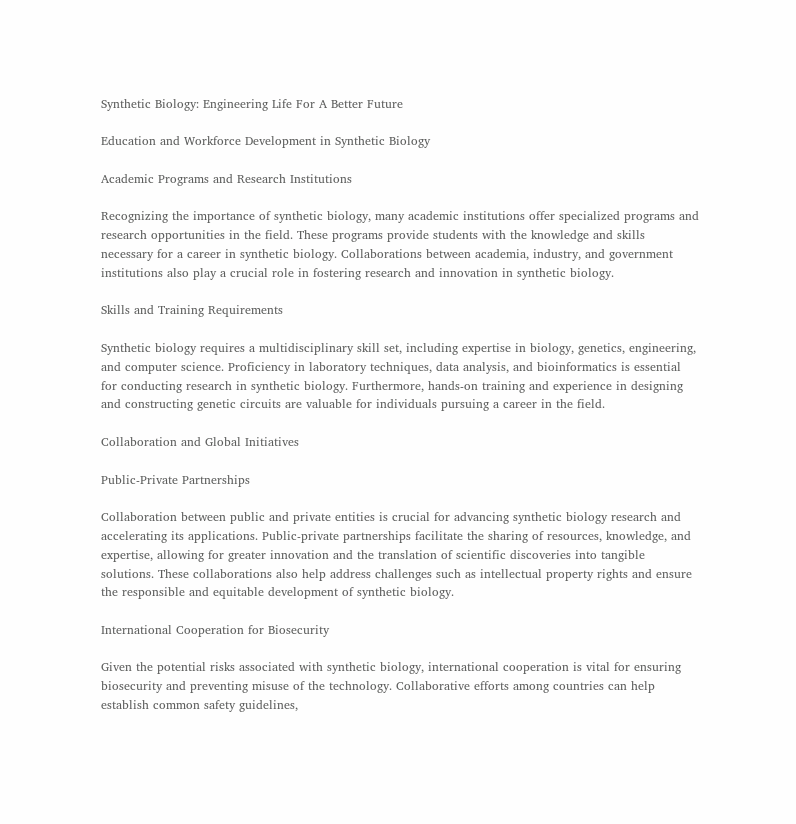Synthetic Biology: Engineering Life For A Better Future

Education and Workforce Development in Synthetic Biology

Academic Programs and Research Institutions

Recognizing the importance of synthetic biology, many academic institutions offer specialized programs and research opportunities in the field. These programs provide students with the knowledge and skills necessary for a career in synthetic biology. Collaborations between academia, industry, and government institutions also play a crucial role in fostering research and innovation in synthetic biology.

Skills and Training Requirements

Synthetic biology requires a multidisciplinary skill set, including expertise in biology, genetics, engineering, and computer science. Proficiency in laboratory techniques, data analysis, and bioinformatics is essential for conducting research in synthetic biology. Furthermore, hands-on training and experience in designing and constructing genetic circuits are valuable for individuals pursuing a career in the field.

Collaboration and Global Initiatives

Public-Private Partnerships

Collaboration between public and private entities is crucial for advancing synthetic biology research and accelerating its applications. Public-private partnerships facilitate the sharing of resources, knowledge, and expertise, allowing for greater innovation and the translation of scientific discoveries into tangible solutions. These collaborations also help address challenges such as intellectual property rights and ensure the responsible and equitable development of synthetic biology.

International Cooperation for Biosecurity

Given the potential risks associated with synthetic biology, international cooperation is vital for ensuring biosecurity and preventing misuse of the technology. Collaborative efforts among countries can help establish common safety guidelines,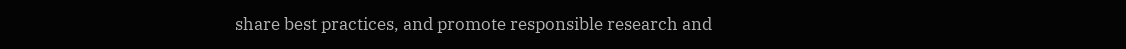share best practices, and promote responsible research and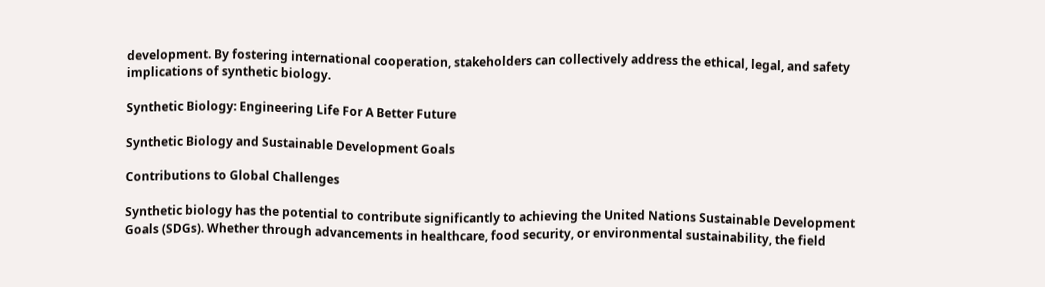development. By fostering international cooperation, stakeholders can collectively address the ethical, legal, and safety implications of synthetic biology.

Synthetic Biology: Engineering Life For A Better Future

Synthetic Biology and Sustainable Development Goals

Contributions to Global Challenges

Synthetic biology has the potential to contribute significantly to achieving the United Nations Sustainable Development Goals (SDGs). Whether through advancements in healthcare, food security, or environmental sustainability, the field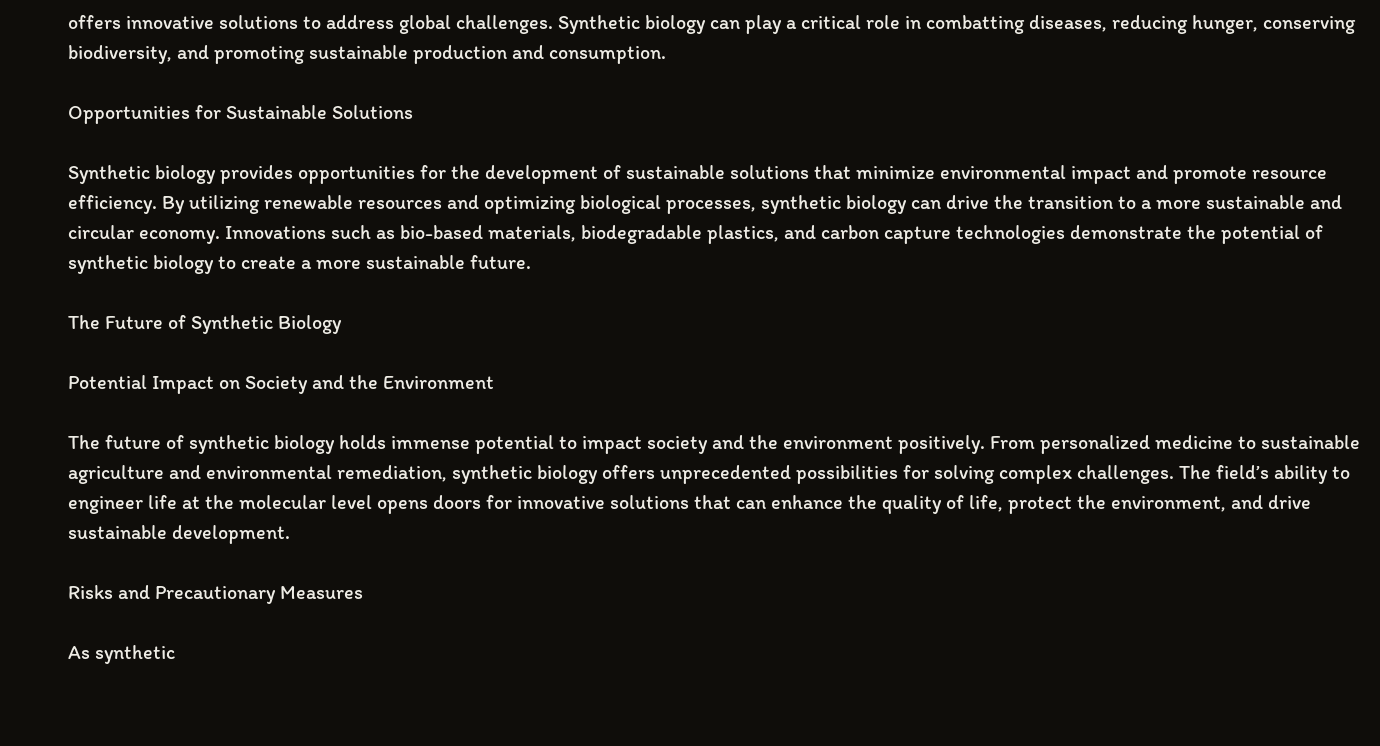offers innovative solutions to address global challenges. Synthetic biology can play a critical role in combatting diseases, reducing hunger, conserving biodiversity, and promoting sustainable production and consumption.

Opportunities for Sustainable Solutions

Synthetic biology provides opportunities for the development of sustainable solutions that minimize environmental impact and promote resource efficiency. By utilizing renewable resources and optimizing biological processes, synthetic biology can drive the transition to a more sustainable and circular economy. Innovations such as bio-based materials, biodegradable plastics, and carbon capture technologies demonstrate the potential of synthetic biology to create a more sustainable future.

The Future of Synthetic Biology

Potential Impact on Society and the Environment

The future of synthetic biology holds immense potential to impact society and the environment positively. From personalized medicine to sustainable agriculture and environmental remediation, synthetic biology offers unprecedented possibilities for solving complex challenges. The field’s ability to engineer life at the molecular level opens doors for innovative solutions that can enhance the quality of life, protect the environment, and drive sustainable development.

Risks and Precautionary Measures

As synthetic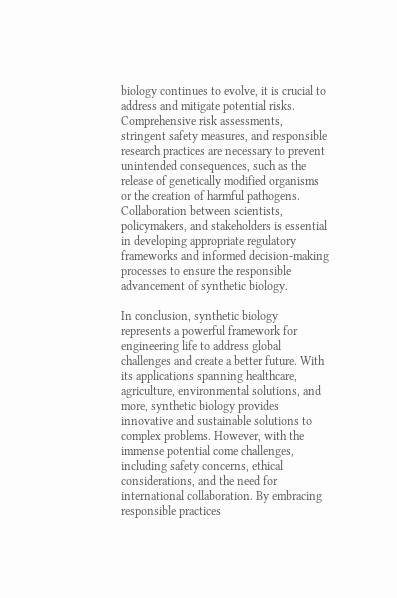biology continues to evolve, it is crucial to address and mitigate potential risks. Comprehensive risk assessments, stringent safety measures, and responsible research practices are necessary to prevent unintended consequences, such as the release of genetically modified organisms or the creation of harmful pathogens. Collaboration between scientists, policymakers, and stakeholders is essential in developing appropriate regulatory frameworks and informed decision-making processes to ensure the responsible advancement of synthetic biology.

In conclusion, synthetic biology represents a powerful framework for engineering life to address global challenges and create a better future. With its applications spanning healthcare, agriculture, environmental solutions, and more, synthetic biology provides innovative and sustainable solutions to complex problems. However, with the immense potential come challenges, including safety concerns, ethical considerations, and the need for international collaboration. By embracing responsible practices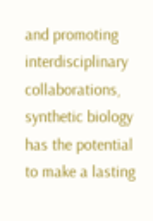and promoting interdisciplinary collaborations, synthetic biology has the potential to make a lasting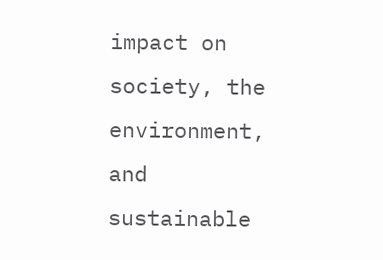impact on society, the environment, and sustainable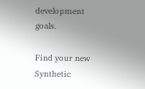development goals.

Find your new Synthetic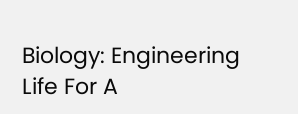Biology: Engineering Life For A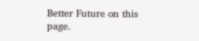Better Future on this page.